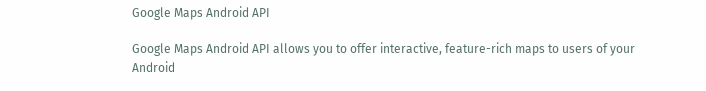Google Maps Android API

Google Maps Android API allows you to offer interactive, feature-rich maps to users of your Android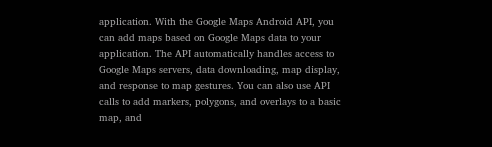application. With the Google Maps Android API, you can add maps based on Google Maps data to your application. The API automatically handles access to Google Maps servers, data downloading, map display, and response to map gestures. You can also use API calls to add markers, polygons, and overlays to a basic map, and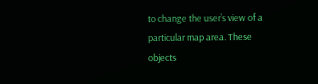to change the user’s view of a particular map area. These objects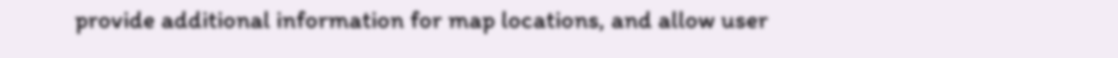provide additional information for map locations, and allow user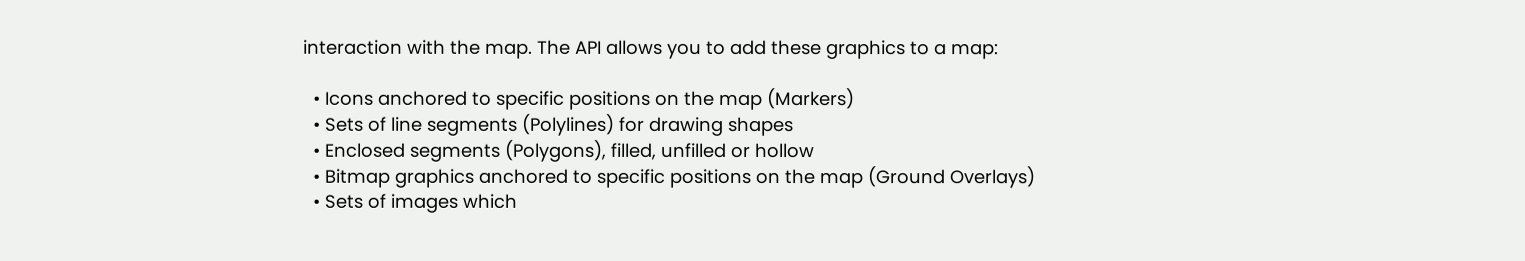interaction with the map. The API allows you to add these graphics to a map:

  • Icons anchored to specific positions on the map (Markers)
  • Sets of line segments (Polylines) for drawing shapes
  • Enclosed segments (Polygons), filled, unfilled or hollow
  • Bitmap graphics anchored to specific positions on the map (Ground Overlays)
  • Sets of images which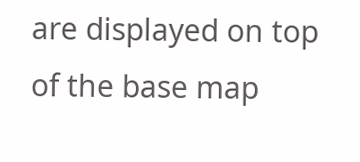are displayed on top of the base map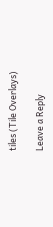tiles (Tile Overlays)

Leave a Reply